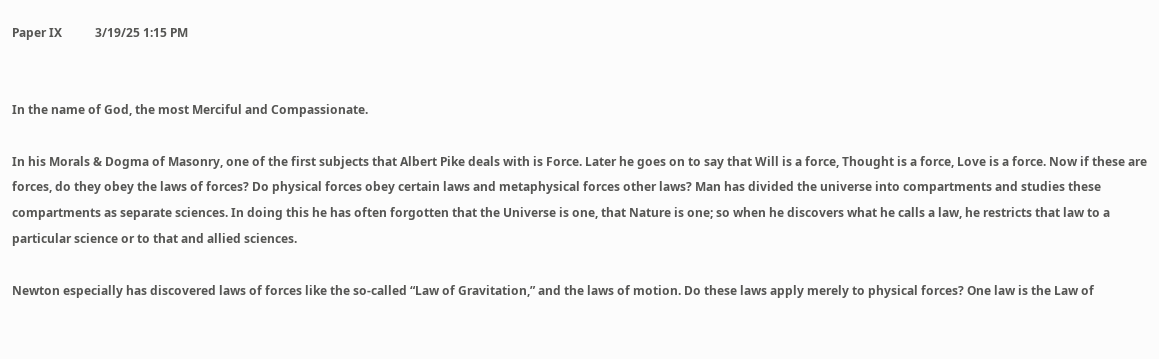Paper IX           3/19/25 1:15 PM


In the name of God, the most Merciful and Compassionate.

In his Morals & Dogma of Masonry, one of the first subjects that Albert Pike deals with is Force. Later he goes on to say that Will is a force, Thought is a force, Love is a force. Now if these are forces, do they obey the laws of forces? Do physical forces obey certain laws and metaphysical forces other laws? Man has divided the universe into compartments and studies these compartments as separate sciences. In doing this he has often forgotten that the Universe is one, that Nature is one; so when he discovers what he calls a law, he restricts that law to a particular science or to that and allied sciences.

Newton especially has discovered laws of forces like the so-called “Law of Gravitation,” and the laws of motion. Do these laws apply merely to physical forces? One law is the Law of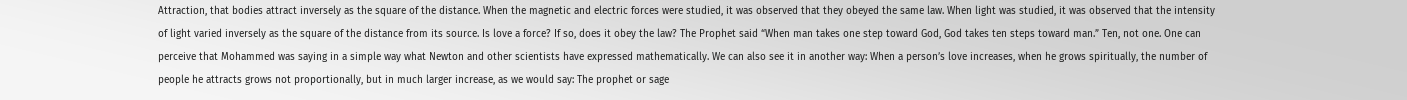Attraction, that bodies attract inversely as the square of the distance. When the magnetic and electric forces were studied, it was observed that they obeyed the same law. When light was studied, it was observed that the intensity of light varied inversely as the square of the distance from its source. Is love a force? If so, does it obey the law? The Prophet said “When man takes one step toward God, God takes ten steps toward man.” Ten, not one. One can perceive that Mohammed was saying in a simple way what Newton and other scientists have expressed mathematically. We can also see it in another way: When a person’s love increases, when he grows spiritually, the number of people he attracts grows not proportionally, but in much larger increase, as we would say: The prophet or sage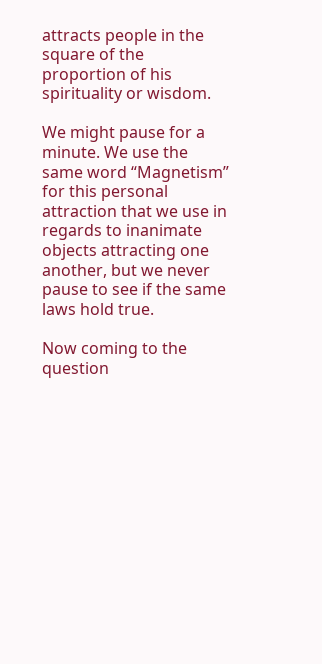attracts people in the square of the proportion of his spirituality or wisdom.

We might pause for a minute. We use the same word “Magnetism” for this personal attraction that we use in regards to inanimate objects attracting one another, but we never pause to see if the same laws hold true.

Now coming to the question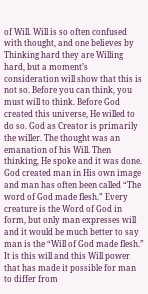of Will. Will is so often confused with thought, and one believes by Thinking hard they are Willing hard, but a moment’s consideration will show that this is not so. Before you can think, you must will to think. Before God created this universe, He willed to do so. God as Creator is primarily the willer. The thought was an emanation of his Will. Then thinking, He spoke and it was done. God created man in His own image and man has often been called “The word of God made flesh.” Every creature is the Word of God in form, but only man expresses will and it would be much better to say man is the “Will of God made flesh.” It is this will and this Will power that has made it possible for man to differ from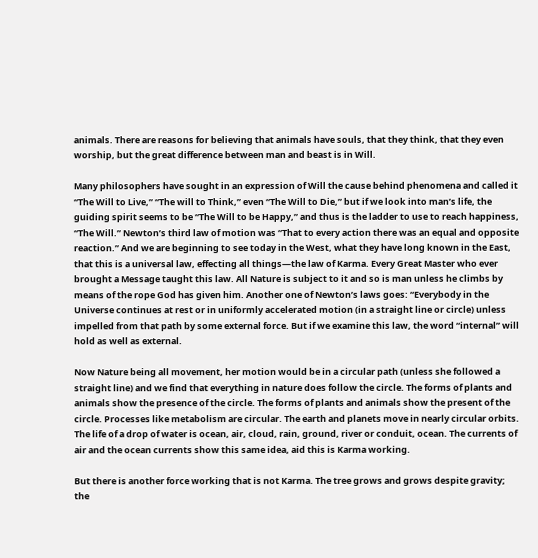animals. There are reasons for believing that animals have souls, that they think, that they even worship, but the great difference between man and beast is in Will.

Many philosophers have sought in an expression of Will the cause behind phenomena and called it “The Will to Live,” “The will to Think,” even “The Will to Die,” but if we look into man’s life, the guiding spirit seems to be “The Will to be Happy,” and thus is the ladder to use to reach happiness, “The Will.” Newton’s third law of motion was “That to every action there was an equal and opposite reaction.” And we are beginning to see today in the West, what they have long known in the East, that this is a universal law, effecting all things—the law of Karma. Every Great Master who ever brought a Message taught this law. All Nature is subject to it and so is man unless he climbs by means of the rope God has given him. Another one of Newton’s laws goes: “Everybody in the Universe continues at rest or in uniformly accelerated motion (in a straight line or circle) unless impelled from that path by some external force. But if we examine this law, the word “internal” will hold as well as external.

Now Nature being all movement, her motion would be in a circular path (unless she followed a straight line) and we find that everything in nature does follow the circle. The forms of plants and animals show the presence of the circle. The forms of plants and animals show the present of the circle. Processes like metabolism are circular. The earth and planets move in nearly circular orbits. The life of a drop of water is ocean, air, cloud, rain, ground, river or conduit, ocean. The currents of air and the ocean currents show this same idea, aid this is Karma working.

But there is another force working that is not Karma. The tree grows and grows despite gravity; the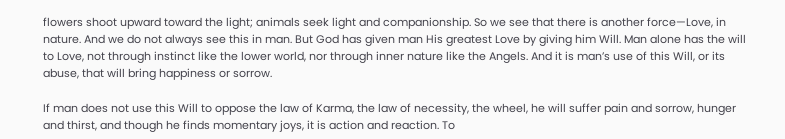flowers shoot upward toward the light; animals seek light and companionship. So we see that there is another force—Love, in nature. And we do not always see this in man. But God has given man His greatest Love by giving him Will. Man alone has the will to Love, not through instinct like the lower world, nor through inner nature like the Angels. And it is man’s use of this Will, or its abuse, that will bring happiness or sorrow.

If man does not use this Will to oppose the law of Karma, the law of necessity, the wheel, he will suffer pain and sorrow, hunger and thirst, and though he finds momentary joys, it is action and reaction. To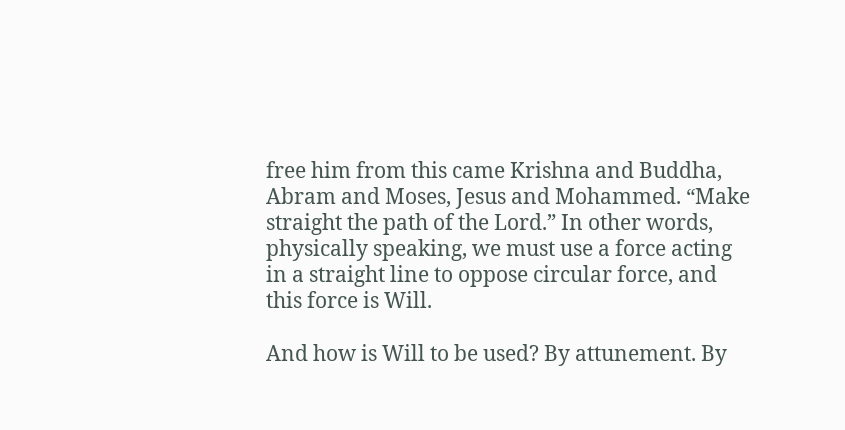free him from this came Krishna and Buddha, Abram and Moses, Jesus and Mohammed. “Make straight the path of the Lord.” In other words, physically speaking, we must use a force acting in a straight line to oppose circular force, and this force is Will.

And how is Will to be used? By attunement. By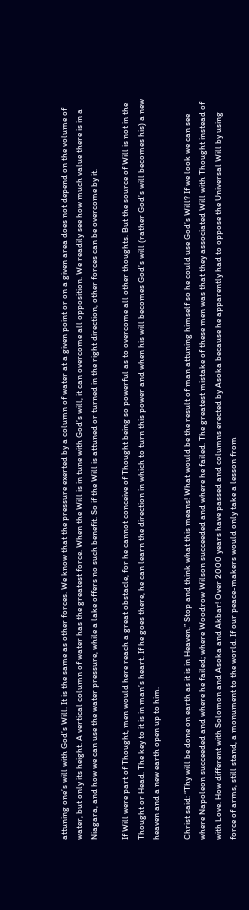attuning one’s will with God’s Will. It is the same as other forces. We know that the pressure exerted by a column of water at a given point or on a given area does not depend on the volume of water, but only its height. A vertical column of water has the greatest force. When the Will is in tune with God’s will, it can overcome all opposition. We readily see how much value there is in a Niagara, and how we can use the water pressure, while a lake offers no such benefit. So if the Will is attuned or turned in the right direction, other forces can be overcome by it.

If Will were part of Thought, men would here reach a great obstacle, for he cannot conceive of Thought being so powerful as to overcome all other thoughts. But the source of Will is not in the Thought or Head. The key to it is in man’s heart. If he goes there, he can learn the direction in which to turn this power and when his will becomes God’s will (rather God’s will becomes his) a new heaven and a new earth open up to him.

Christ said: “Thy will be done on earth as it is in Heaven.” Stop and think what this means! What would be the result of man attuning himself so he could use God’s Will? If we look we can see where Napoleon succeeded and where he failed; where Woodrow Wilson succeeded and where he failed. The greatest mistake of these men was that they associated Will with Thought instead of with Love. How different with Solomon and Asoka and Akbar! Over 2000 years have passed and columns erected by Asoka because he apparently had to oppose the Universal Will by using force of arms, still stand, a monument to the world. If our peace-makers would only take a lesson from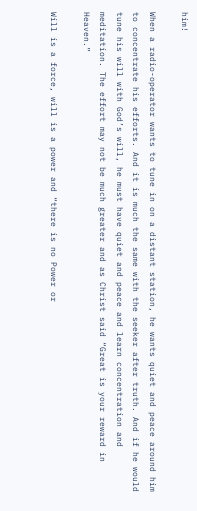him!

When a radio-operator wants to tune in on a distant station, he wants quiet and peace around him to concentrate his efforts. And it is much the same with the seeker after truth. And if he would tune his will with God’s will, he must have quiet and peace and learn concentration and meditation. The effort may not be much greater and as Christ said “Great is your reward in Heaven.”

Will is a force, will is a power and “there is no Power or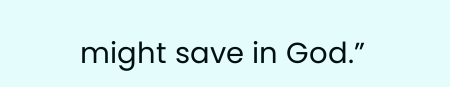might save in God.”